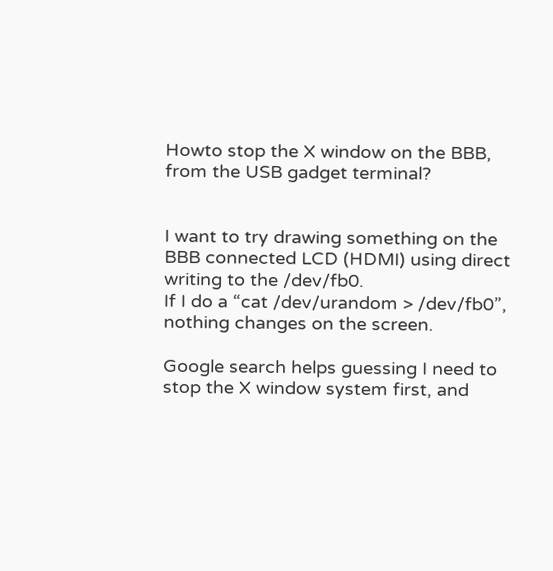Howto stop the X window on the BBB, from the USB gadget terminal?


I want to try drawing something on the BBB connected LCD (HDMI) using direct writing to the /dev/fb0.
If I do a “cat /dev/urandom > /dev/fb0”, nothing changes on the screen.

Google search helps guessing I need to stop the X window system first, and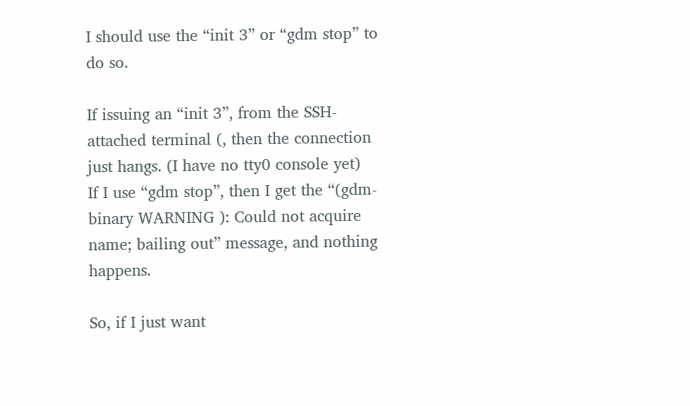I should use the “init 3” or “gdm stop” to do so.

If issuing an “init 3”, from the SSH-attached terminal (, then the connection just hangs. (I have no tty0 console yet)
If I use “gdm stop”, then I get the “(gdm-binary WARNING ): Could not acquire name; bailing out” message, and nothing happens.

So, if I just want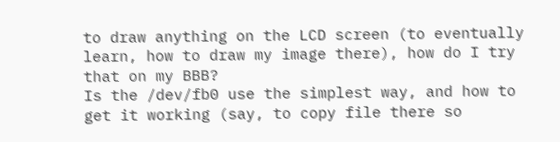to draw anything on the LCD screen (to eventually learn, how to draw my image there), how do I try that on my BBB?
Is the /dev/fb0 use the simplest way, and how to get it working (say, to copy file there so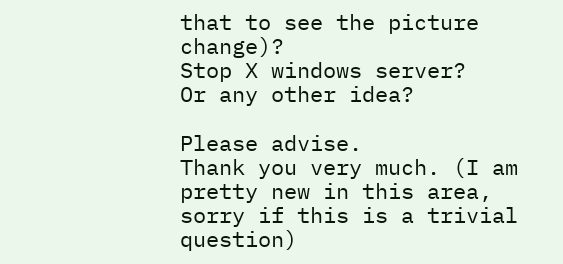that to see the picture change)?
Stop X windows server?
Or any other idea?

Please advise.
Thank you very much. (I am pretty new in this area, sorry if this is a trivial question)